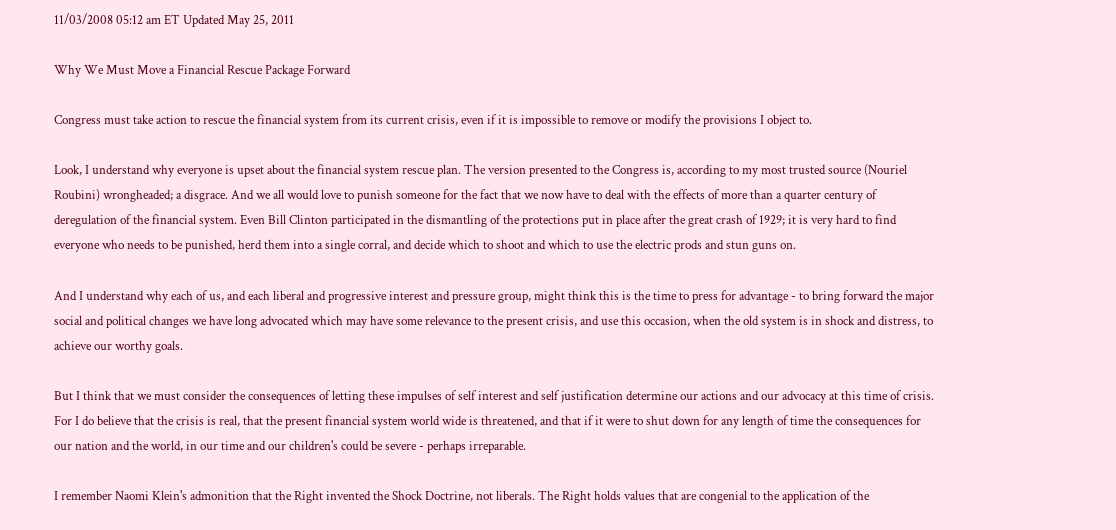11/03/2008 05:12 am ET Updated May 25, 2011

Why We Must Move a Financial Rescue Package Forward

Congress must take action to rescue the financial system from its current crisis, even if it is impossible to remove or modify the provisions I object to.

Look, I understand why everyone is upset about the financial system rescue plan. The version presented to the Congress is, according to my most trusted source (Nouriel Roubini) wrongheaded; a disgrace. And we all would love to punish someone for the fact that we now have to deal with the effects of more than a quarter century of deregulation of the financial system. Even Bill Clinton participated in the dismantling of the protections put in place after the great crash of 1929; it is very hard to find everyone who needs to be punished, herd them into a single corral, and decide which to shoot and which to use the electric prods and stun guns on.

And I understand why each of us, and each liberal and progressive interest and pressure group, might think this is the time to press for advantage - to bring forward the major social and political changes we have long advocated which may have some relevance to the present crisis, and use this occasion, when the old system is in shock and distress, to achieve our worthy goals.

But I think that we must consider the consequences of letting these impulses of self interest and self justification determine our actions and our advocacy at this time of crisis. For I do believe that the crisis is real, that the present financial system world wide is threatened, and that if it were to shut down for any length of time the consequences for our nation and the world, in our time and our children's could be severe - perhaps irreparable.

I remember Naomi Klein's admonition that the Right invented the Shock Doctrine, not liberals. The Right holds values that are congenial to the application of the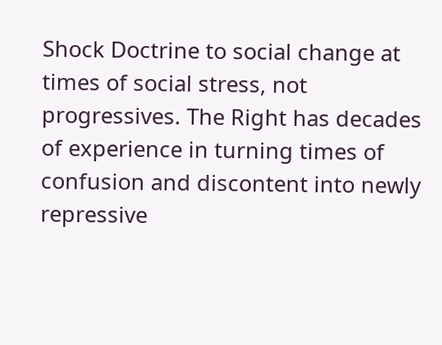Shock Doctrine to social change at times of social stress, not progressives. The Right has decades of experience in turning times of confusion and discontent into newly repressive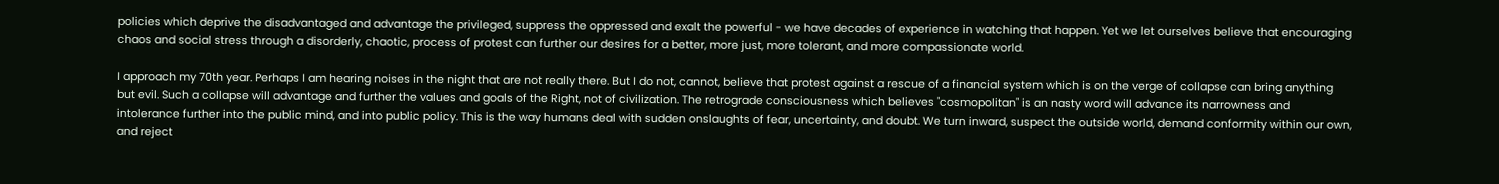policies which deprive the disadvantaged and advantage the privileged, suppress the oppressed and exalt the powerful - we have decades of experience in watching that happen. Yet we let ourselves believe that encouraging chaos and social stress through a disorderly, chaotic, process of protest can further our desires for a better, more just, more tolerant, and more compassionate world.

I approach my 70th year. Perhaps I am hearing noises in the night that are not really there. But I do not, cannot, believe that protest against a rescue of a financial system which is on the verge of collapse can bring anything but evil. Such a collapse will advantage and further the values and goals of the Right, not of civilization. The retrograde consciousness which believes "cosmopolitan" is an nasty word will advance its narrowness and intolerance further into the public mind, and into public policy. This is the way humans deal with sudden onslaughts of fear, uncertainty, and doubt. We turn inward, suspect the outside world, demand conformity within our own, and reject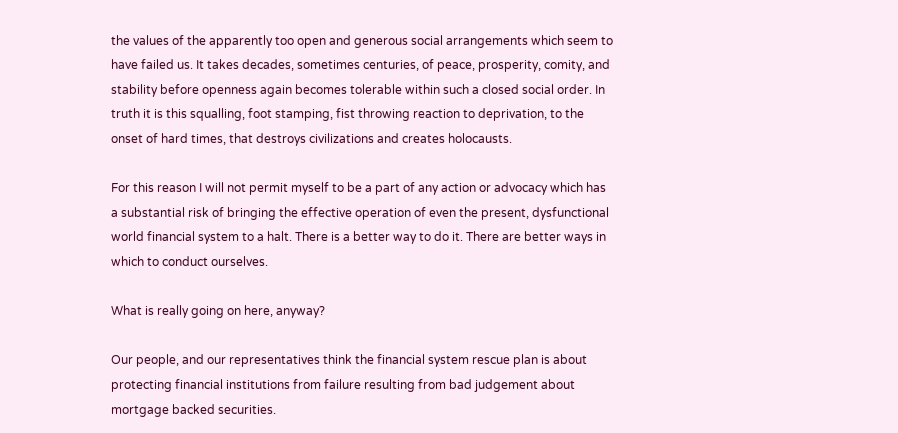the values of the apparently too open and generous social arrangements which seem to have failed us. It takes decades, sometimes centuries, of peace, prosperity, comity, and stability before openness again becomes tolerable within such a closed social order. In truth it is this squalling, foot stamping, fist throwing reaction to deprivation, to the onset of hard times, that destroys civilizations and creates holocausts.

For this reason I will not permit myself to be a part of any action or advocacy which has a substantial risk of bringing the effective operation of even the present, dysfunctional world financial system to a halt. There is a better way to do it. There are better ways in which to conduct ourselves.

What is really going on here, anyway?

Our people, and our representatives think the financial system rescue plan is about protecting financial institutions from failure resulting from bad judgement about mortgage backed securities.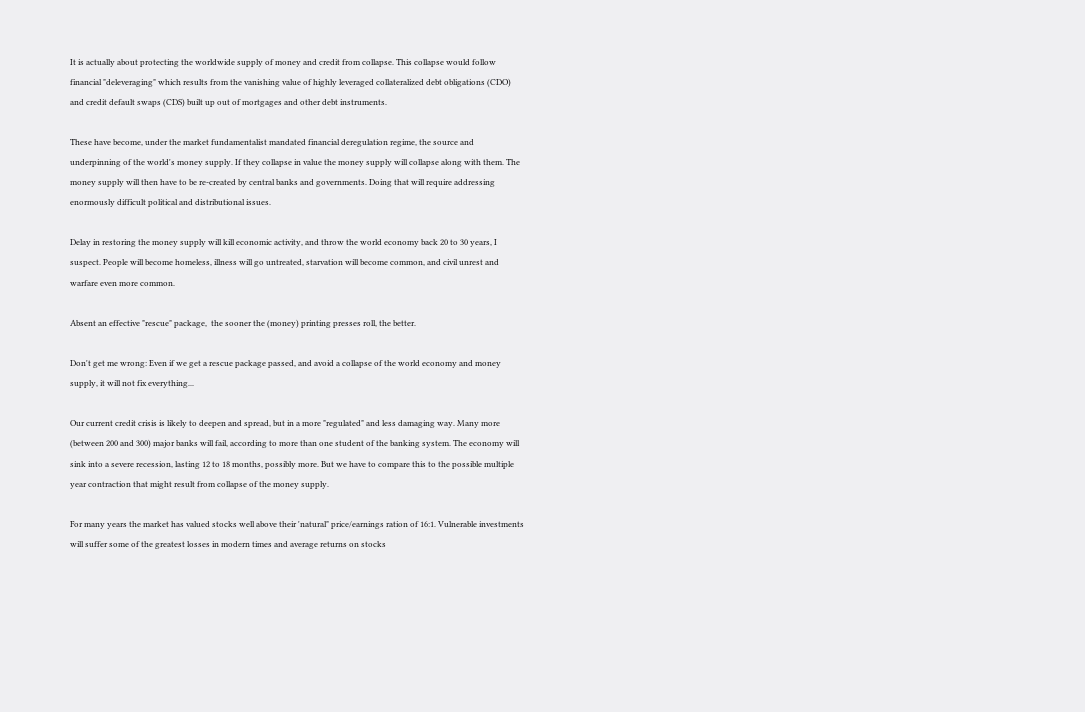It is actually about protecting the worldwide supply of money and credit from collapse. This collapse would follow financial "deleveraging" which results from the vanishing value of highly leveraged collateralized debt obligations (CDO) and credit default swaps (CDS) built up out of mortgages and other debt instruments.

These have become, under the market fundamentalist mandated financial deregulation regime, the source and underpinning of the world's money supply. If they collapse in value the money supply will collapse along with them. The money supply will then have to be re-created by central banks and governments. Doing that will require addressing enormously difficult political and distributional issues.

Delay in restoring the money supply will kill economic activity, and throw the world economy back 20 to 30 years, I suspect. People will become homeless, illness will go untreated, starvation will become common, and civil unrest and warfare even more common.

Absent an effective "rescue" package,  the sooner the (money) printing presses roll, the better.

Don't get me wrong: Even if we get a rescue package passed, and avoid a collapse of the world economy and money supply, it will not fix everything...

Our current credit crisis is likely to deepen and spread, but in a more "regulated" and less damaging way. Many more (between 200 and 300) major banks will fail, according to more than one student of the banking system. The economy will sink into a severe recession, lasting 12 to 18 months, possibly more. But we have to compare this to the possible multiple year contraction that might result from collapse of the money supply.

For many years the market has valued stocks well above their 'natural" price/earnings ration of 16:1. Vulnerable investments will suffer some of the greatest losses in modern times and average returns on stocks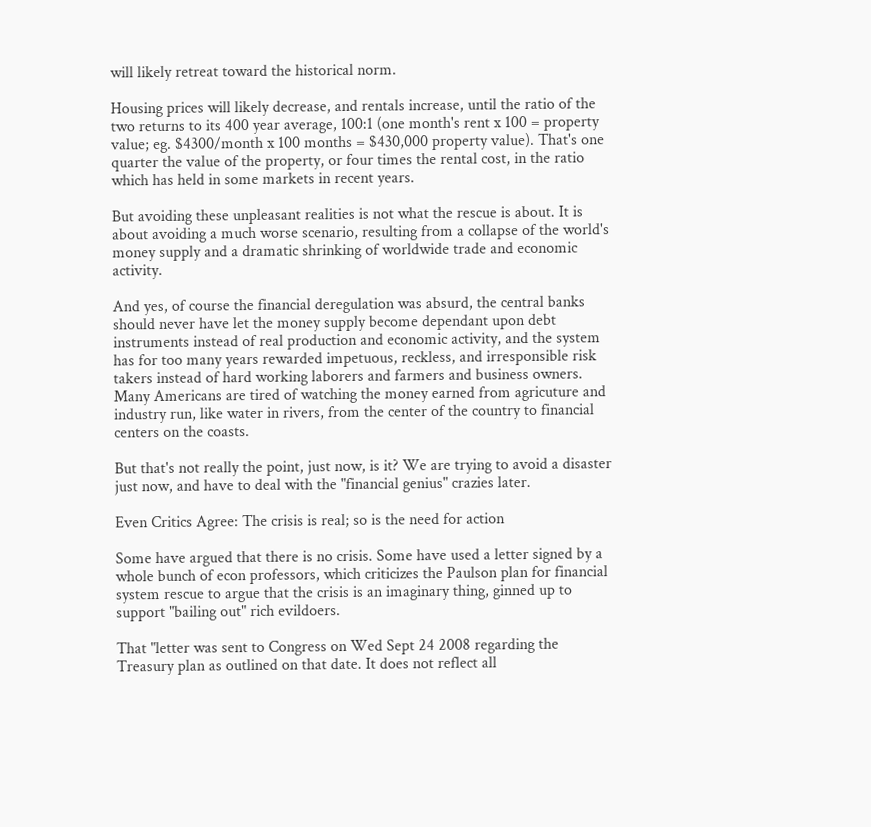will likely retreat toward the historical norm.

Housing prices will likely decrease, and rentals increase, until the ratio of the two returns to its 400 year average, 100:1 (one month's rent x 100 = property value; eg. $4300/month x 100 months = $430,000 property value). That's one quarter the value of the property, or four times the rental cost, in the ratio which has held in some markets in recent years.

But avoiding these unpleasant realities is not what the rescue is about. It is about avoiding a much worse scenario, resulting from a collapse of the world's money supply and a dramatic shrinking of worldwide trade and economic activity.

And yes, of course the financial deregulation was absurd, the central banks should never have let the money supply become dependant upon debt instruments instead of real production and economic activity, and the system has for too many years rewarded impetuous, reckless, and irresponsible risk takers instead of hard working laborers and farmers and business owners. Many Americans are tired of watching the money earned from agricuture and industry run, like water in rivers, from the center of the country to financial centers on the coasts.

But that's not really the point, just now, is it? We are trying to avoid a disaster just now, and have to deal with the "financial genius" crazies later.

Even Critics Agree: The crisis is real; so is the need for action

Some have argued that there is no crisis. Some have used a letter signed by a whole bunch of econ professors, which criticizes the Paulson plan for financial system rescue to argue that the crisis is an imaginary thing, ginned up to support "bailing out" rich evildoers.

That "letter was sent to Congress on Wed Sept 24 2008 regarding the Treasury plan as outlined on that date. It does not reflect all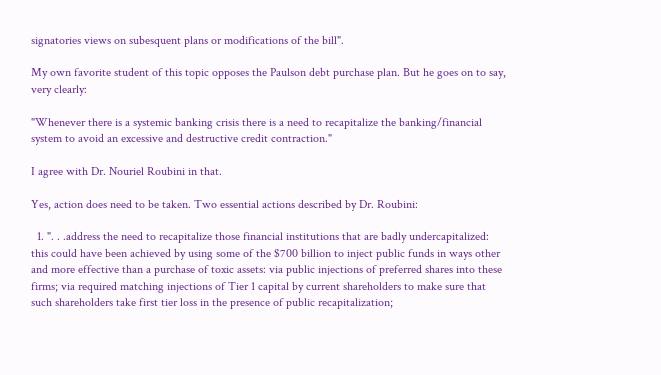signatories views on subesquent plans or modifications of the bill".

My own favorite student of this topic opposes the Paulson debt purchase plan. But he goes on to say, very clearly:

"Whenever there is a systemic banking crisis there is a need to recapitalize the banking/financial system to avoid an excessive and destructive credit contraction."

I agree with Dr. Nouriel Roubini in that.

Yes, action does need to be taken. Two essential actions described by Dr. Roubini:

  1. ". . .address the need to recapitalize those financial institutions that are badly undercapitalized: this could have been achieved by using some of the $700 billion to inject public funds in ways other and more effective than a purchase of toxic assets: via public injections of preferred shares into these firms; via required matching injections of Tier 1 capital by current shareholders to make sure that such shareholders take first tier loss in the presence of public recapitalization;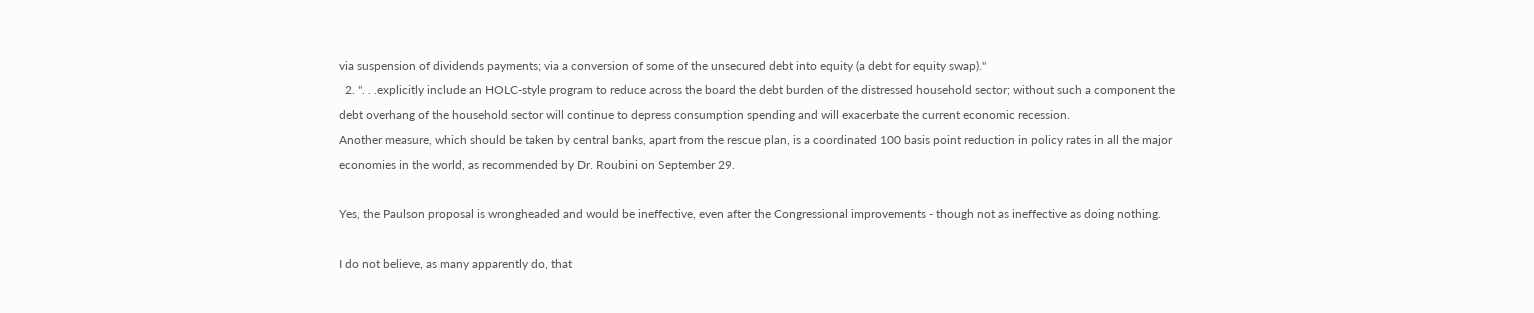via suspension of dividends payments; via a conversion of some of the unsecured debt into equity (a debt for equity swap)."
  2. ". . .explicitly include an HOLC-style program to reduce across the board the debt burden of the distressed household sector; without such a component the debt overhang of the household sector will continue to depress consumption spending and will exacerbate the current economic recession.
Another measure, which should be taken by central banks, apart from the rescue plan, is a coordinated 100 basis point reduction in policy rates in all the major economies in the world, as recommended by Dr. Roubini on September 29.

Yes, the Paulson proposal is wrongheaded and would be ineffective, even after the Congressional improvements - though not as ineffective as doing nothing.

I do not believe, as many apparently do, that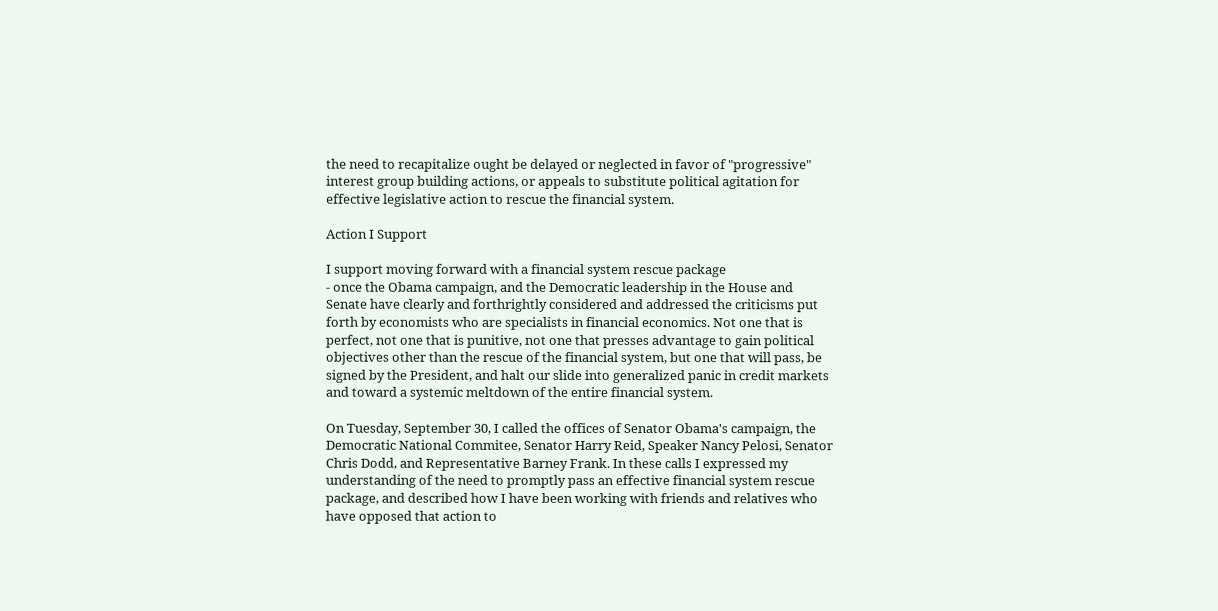the need to recapitalize ought be delayed or neglected in favor of "progressive" interest group building actions, or appeals to substitute political agitation for effective legislative action to rescue the financial system.

Action I Support

I support moving forward with a financial system rescue package
- once the Obama campaign, and the Democratic leadership in the House and Senate have clearly and forthrightly considered and addressed the criticisms put forth by economists who are specialists in financial economics. Not one that is perfect, not one that is punitive, not one that presses advantage to gain political objectives other than the rescue of the financial system, but one that will pass, be signed by the President, and halt our slide into generalized panic in credit markets and toward a systemic meltdown of the entire financial system.

On Tuesday, September 30, I called the offices of Senator Obama's campaign, the Democratic National Commitee, Senator Harry Reid, Speaker Nancy Pelosi, Senator Chris Dodd, and Representative Barney Frank. In these calls I expressed my understanding of the need to promptly pass an effective financial system rescue package, and described how I have been working with friends and relatives who have opposed that action to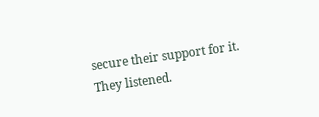secure their support for it. They listened.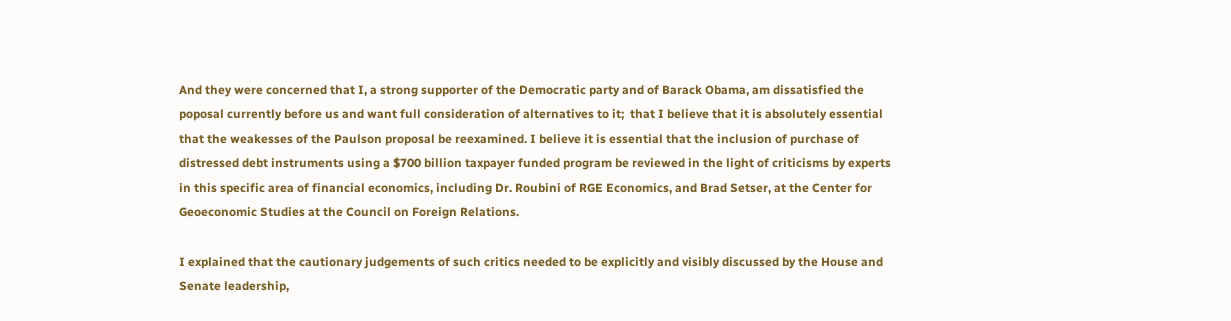And they were concerned that I, a strong supporter of the Democratic party and of Barack Obama, am dissatisfied the poposal currently before us and want full consideration of alternatives to it;  that I believe that it is absolutely essential that the weakesses of the Paulson proposal be reexamined. I believe it is essential that the inclusion of purchase of distressed debt instruments using a $700 billion taxpayer funded program be reviewed in the light of criticisms by experts in this specific area of financial economics, including Dr. Roubini of RGE Economics, and Brad Setser, at the Center for Geoeconomic Studies at the Council on Foreign Relations.

I explained that the cautionary judgements of such critics needed to be explicitly and visibly discussed by the House and Senate leadership,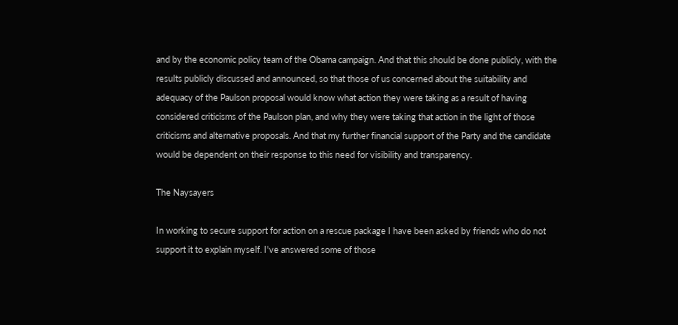and by the economic policy team of the Obama campaign. And that this should be done publicly, with the results publicly discussed and announced, so that those of us concerned about the suitability and adequacy of the Paulson proposal would know what action they were taking as a result of having considered criticisms of the Paulson plan, and why they were taking that action in the light of those criticisms and alternative proposals. And that my further financial support of the Party and the candidate would be dependent on their response to this need for visibility and transparency.

The Naysayers

In working to secure support for action on a rescue package I have been asked by friends who do not support it to explain myself. I've answered some of those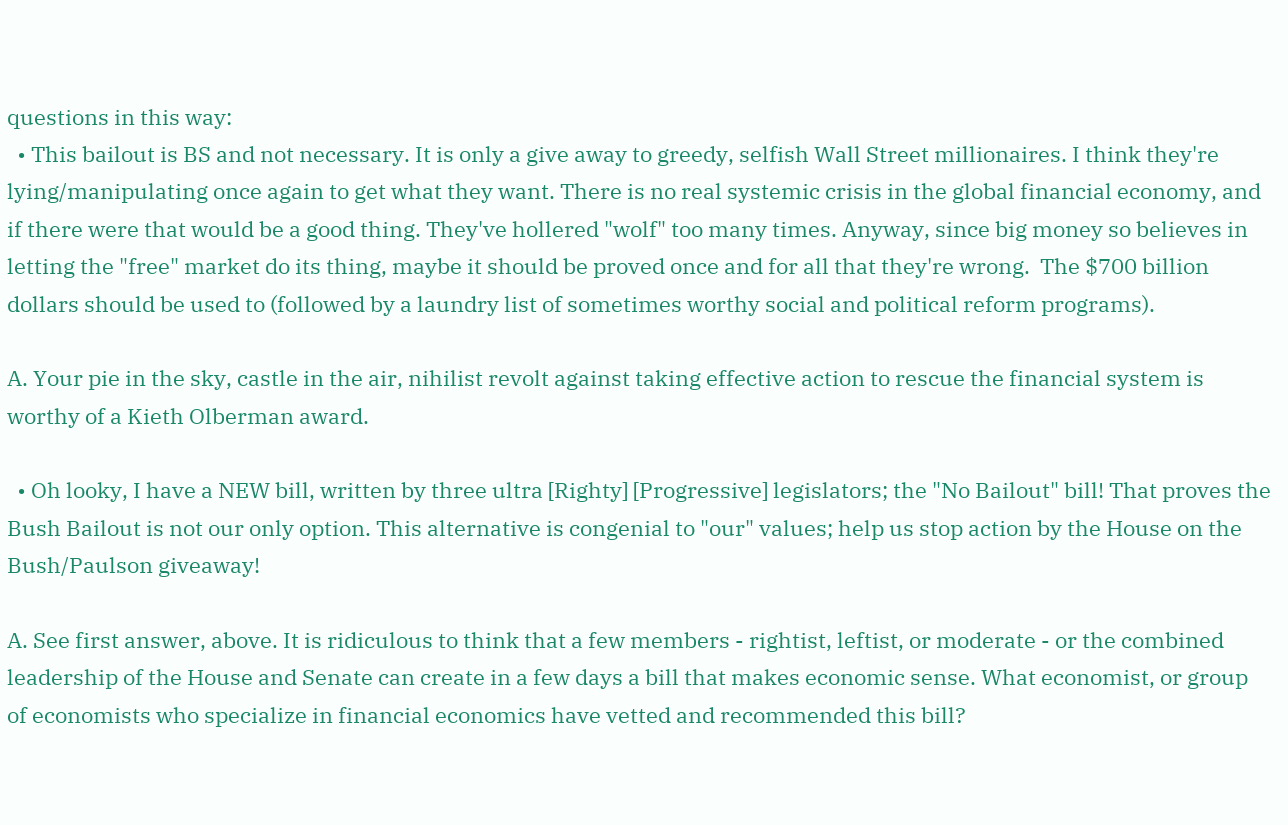questions in this way:
  • This bailout is BS and not necessary. It is only a give away to greedy, selfish Wall Street millionaires. I think they're lying/manipulating once again to get what they want. There is no real systemic crisis in the global financial economy, and if there were that would be a good thing. They've hollered "wolf" too many times. Anyway, since big money so believes in letting the "free" market do its thing, maybe it should be proved once and for all that they're wrong.  The $700 billion dollars should be used to (followed by a laundry list of sometimes worthy social and political reform programs).

A. Your pie in the sky, castle in the air, nihilist revolt against taking effective action to rescue the financial system is worthy of a Kieth Olberman award.

  • Oh looky, I have a NEW bill, written by three ultra [Righty] [Progressive] legislators; the "No Bailout" bill! That proves the Bush Bailout is not our only option. This alternative is congenial to "our" values; help us stop action by the House on the Bush/Paulson giveaway!

A. See first answer, above. It is ridiculous to think that a few members - rightist, leftist, or moderate - or the combined leadership of the House and Senate can create in a few days a bill that makes economic sense. What economist, or group of economists who specialize in financial economics have vetted and recommended this bill?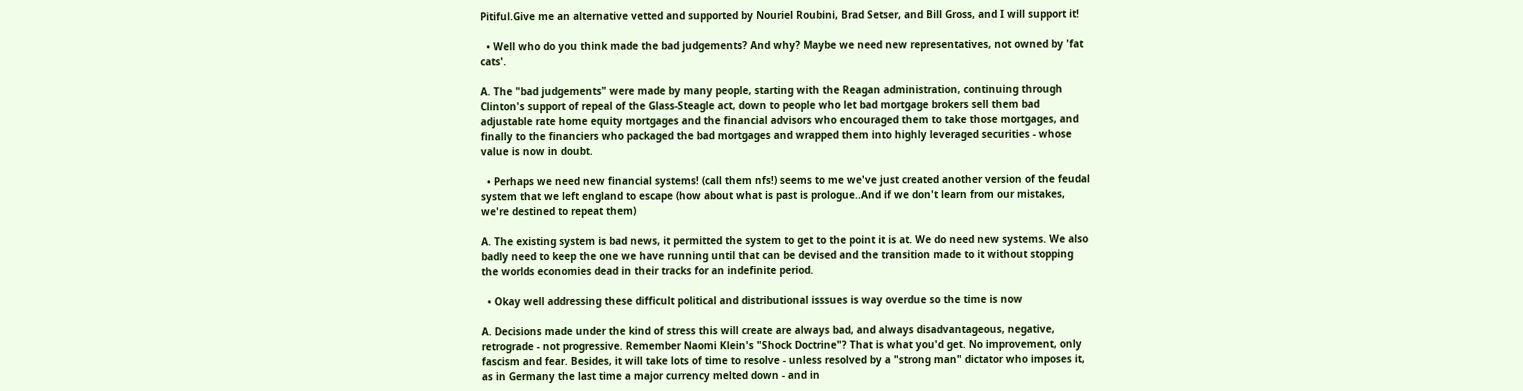Pitiful.Give me an alternative vetted and supported by Nouriel Roubini, Brad Setser, and Bill Gross, and I will support it!

  • Well who do you think made the bad judgements? And why? Maybe we need new representatives, not owned by 'fat cats'.

A. The "bad judgements" were made by many people, starting with the Reagan administration, continuing through Clinton's support of repeal of the Glass-Steagle act, down to people who let bad mortgage brokers sell them bad adjustable rate home equity mortgages and the financial advisors who encouraged them to take those mortgages, and finally to the financiers who packaged the bad mortgages and wrapped them into highly leveraged securities - whose value is now in doubt.

  • Perhaps we need new financial systems! (call them nfs!) seems to me we've just created another version of the feudal system that we left england to escape (how about what is past is prologue..And if we don't learn from our mistakes, we're destined to repeat them)

A. The existing system is bad news, it permitted the system to get to the point it is at. We do need new systems. We also badly need to keep the one we have running until that can be devised and the transition made to it without stopping the worlds economies dead in their tracks for an indefinite period.

  • Okay well addressing these difficult political and distributional isssues is way overdue so the time is now

A. Decisions made under the kind of stress this will create are always bad, and always disadvantageous, negative, retrograde - not progressive. Remember Naomi Klein's "Shock Doctrine"? That is what you'd get. No improvement, only fascism and fear. Besides, it will take lots of time to resolve - unless resolved by a "strong man" dictator who imposes it, as in Germany the last time a major currency melted down - and in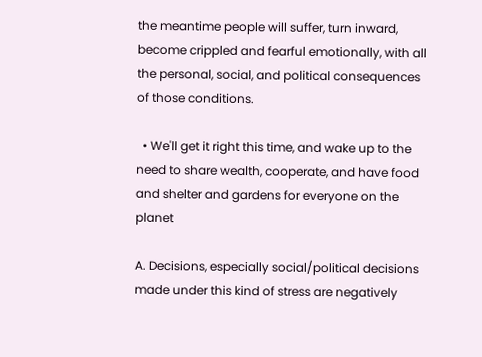the meantime people will suffer, turn inward, become crippled and fearful emotionally, with all the personal, social, and political consequences of those conditions.

  • We'll get it right this time, and wake up to the need to share wealth, cooperate, and have food and shelter and gardens for everyone on the planet

A. Decisions, especially social/political decisions made under this kind of stress are negatively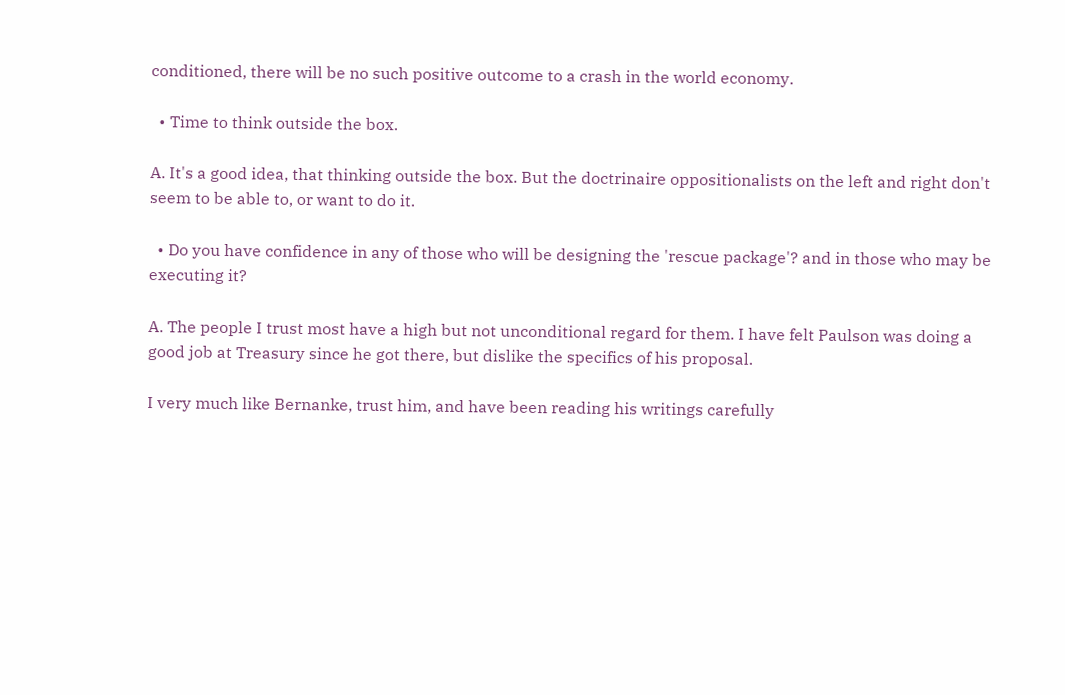conditioned, there will be no such positive outcome to a crash in the world economy.

  • Time to think outside the box.

A. It's a good idea, that thinking outside the box. But the doctrinaire oppositionalists on the left and right don't seem to be able to, or want to do it.

  • Do you have confidence in any of those who will be designing the 'rescue package'? and in those who may be executing it?

A. The people I trust most have a high but not unconditional regard for them. I have felt Paulson was doing a good job at Treasury since he got there, but dislike the specifics of his proposal.

I very much like Bernanke, trust him, and have been reading his writings carefully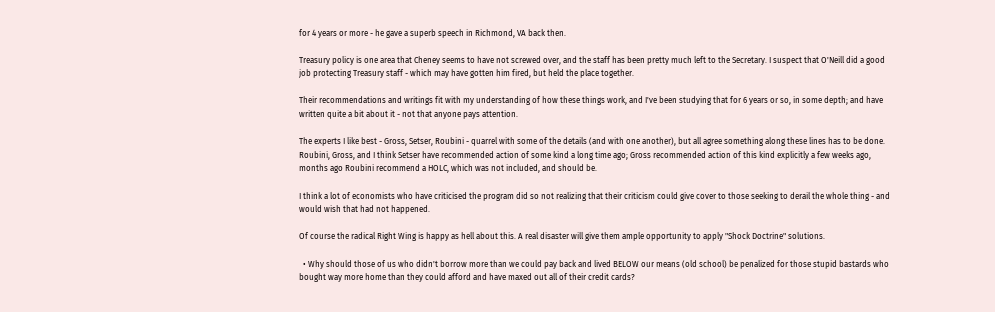for 4 years or more - he gave a superb speech in Richmond, VA back then.

Treasury policy is one area that Cheney seems to have not screwed over, and the staff has been pretty much left to the Secretary. I suspect that O'Neill did a good job protecting Treasury staff - which may have gotten him fired, but held the place together.

Their recommendations and writings fit with my understanding of how these things work, and I've been studying that for 6 years or so, in some depth; and have written quite a bit about it - not that anyone pays attention.

The experts I like best - Gross, Setser, Roubini - quarrel with some of the details (and with one another), but all agree something along these lines has to be done. Roubini, Gross, and I think Setser have recommended action of some kind a long time ago; Gross recommended action of this kind explicitly a few weeks ago, months ago Roubini recommend a HOLC, which was not included, and should be.

I think a lot of economists who have criticised the program did so not realizing that their criticism could give cover to those seeking to derail the whole thing - and would wish that had not happened.

Of course the radical Right Wing is happy as hell about this. A real disaster will give them ample opportunity to apply "Shock Doctrine" solutions.

  • Why should those of us who didn't borrow more than we could pay back and lived BELOW our means (old school) be penalized for those stupid bastards who bought way more home than they could afford and have maxed out all of their credit cards?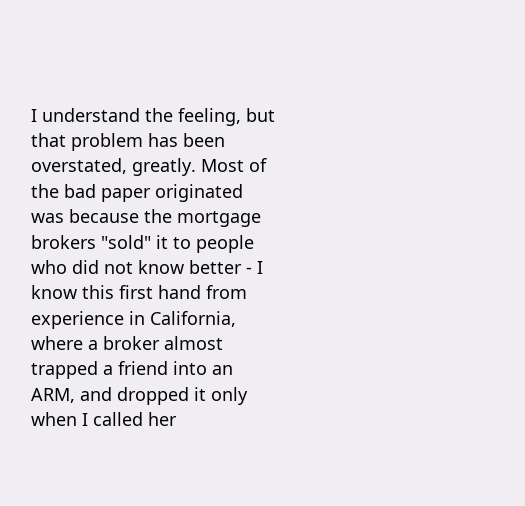I understand the feeling, but that problem has been overstated, greatly. Most of the bad paper originated was because the mortgage brokers "sold" it to people who did not know better - I know this first hand from experience in California, where a broker almost trapped a friend into an ARM, and dropped it only when I called her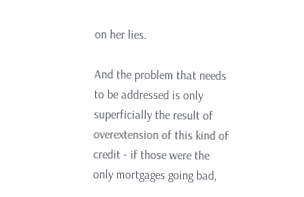on her lies.

And the problem that needs to be addressed is only superficially the result of overextension of this kind of credit - if those were the only mortgages going bad,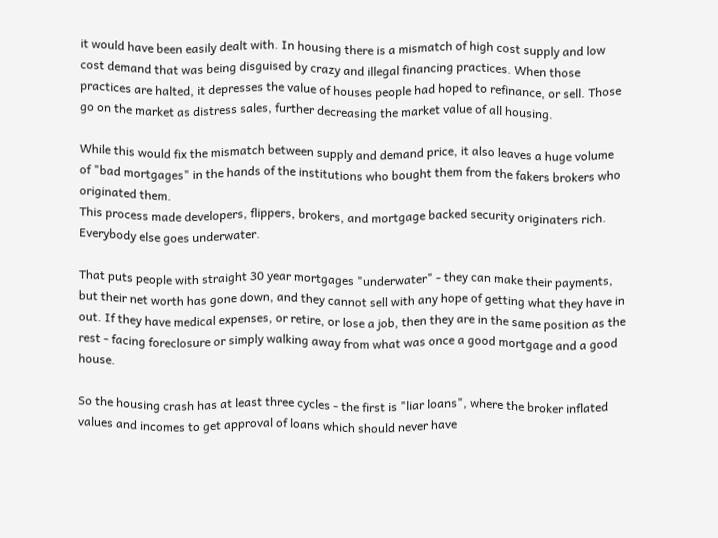it would have been easily dealt with. In housing there is a mismatch of high cost supply and low cost demand that was being disguised by crazy and illegal financing practices. When those practices are halted, it depresses the value of houses people had hoped to refinance, or sell. Those go on the market as distress sales, further decreasing the market value of all housing.

While this would fix the mismatch between supply and demand price, it also leaves a huge volume of "bad mortgages" in the hands of the institutions who bought them from the fakers brokers who originated them.
This process made developers, flippers, brokers, and mortgage backed security originaters rich. Everybody else goes underwater.

That puts people with straight 30 year mortgages "underwater" - they can make their payments, but their net worth has gone down, and they cannot sell with any hope of getting what they have in out. If they have medical expenses, or retire, or lose a job, then they are in the same position as the rest - facing foreclosure or simply walking away from what was once a good mortgage and a good house.

So the housing crash has at least three cycles - the first is "liar loans", where the broker inflated values and incomes to get approval of loans which should never have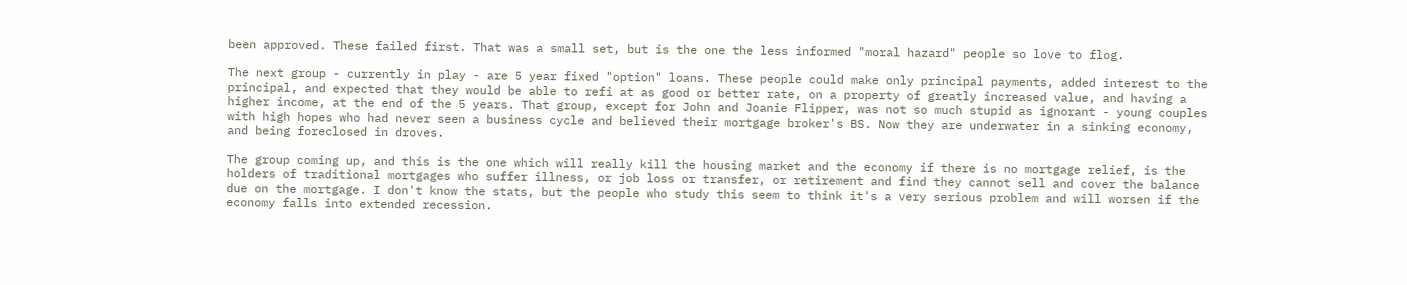been approved. These failed first. That was a small set, but is the one the less informed "moral hazard" people so love to flog.

The next group - currently in play - are 5 year fixed "option" loans. These people could make only principal payments, added interest to the principal, and expected that they would be able to refi at as good or better rate, on a property of greatly increased value, and having a higher income, at the end of the 5 years. That group, except for John and Joanie Flipper, was not so much stupid as ignorant - young couples with high hopes who had never seen a business cycle and believed their mortgage broker's BS. Now they are underwater in a sinking economy, and being foreclosed in droves.

The group coming up, and this is the one which will really kill the housing market and the economy if there is no mortgage relief, is the holders of traditional mortgages who suffer illness, or job loss or transfer, or retirement and find they cannot sell and cover the balance due on the mortgage. I don't know the stats, but the people who study this seem to think it's a very serious problem and will worsen if the economy falls into extended recession.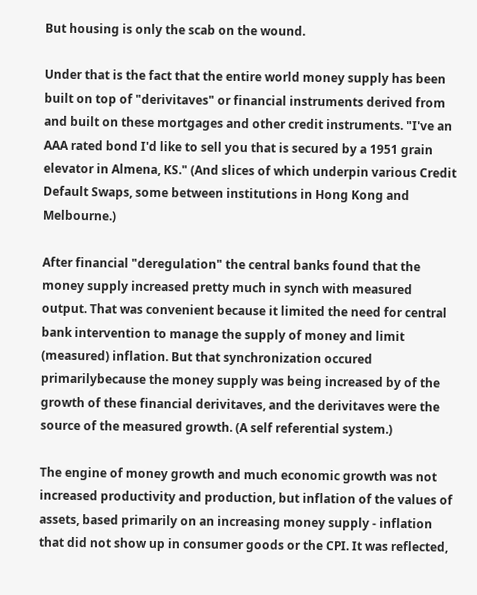But housing is only the scab on the wound.

Under that is the fact that the entire world money supply has been built on top of "derivitaves" or financial instruments derived from and built on these mortgages and other credit instruments. "I've an AAA rated bond I'd like to sell you that is secured by a 1951 grain elevator in Almena, KS." (And slices of which underpin various Credit Default Swaps, some between institutions in Hong Kong and Melbourne.)

After financial "deregulation" the central banks found that the money supply increased pretty much in synch with measured output. That was convenient because it limited the need for central bank intervention to manage the supply of money and limit (measured) inflation. But that synchronization occured primarilybecause the money supply was being increased by of the growth of these financial derivitaves, and the derivitaves were the source of the measured growth. (A self referential system.)

The engine of money growth and much economic growth was not increased productivity and production, but inflation of the values of assets, based primarily on an increasing money supply - inflation that did not show up in consumer goods or the CPI. It was reflected,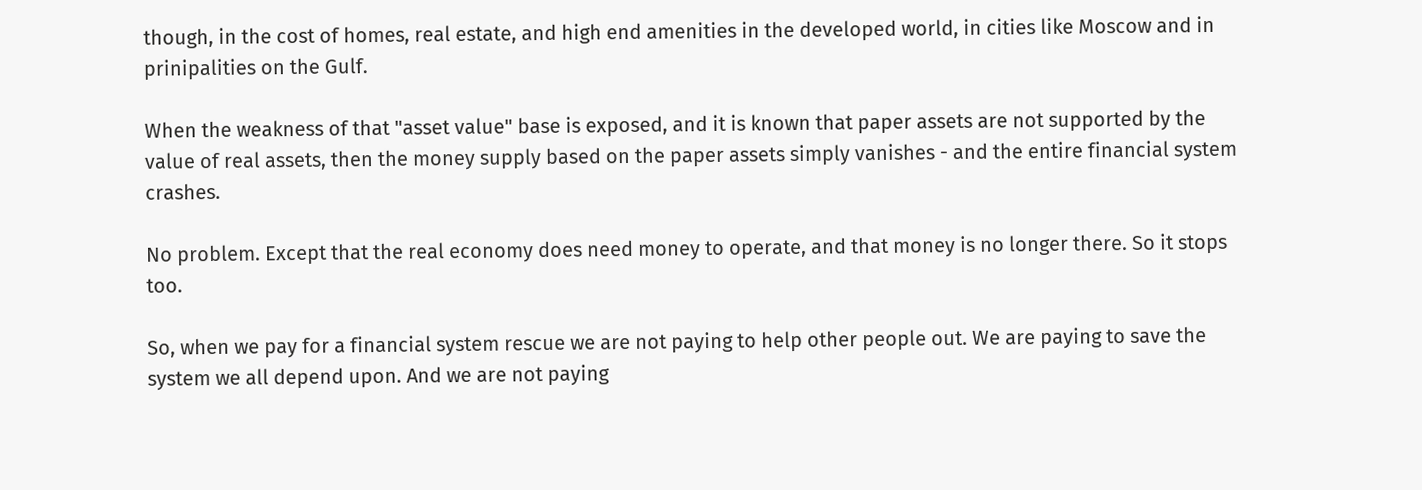though, in the cost of homes, real estate, and high end amenities in the developed world, in cities like Moscow and in prinipalities on the Gulf.

When the weakness of that "asset value" base is exposed, and it is known that paper assets are not supported by the value of real assets, then the money supply based on the paper assets simply vanishes - and the entire financial system crashes.

No problem. Except that the real economy does need money to operate, and that money is no longer there. So it stops too.

So, when we pay for a financial system rescue we are not paying to help other people out. We are paying to save the system we all depend upon. And we are not paying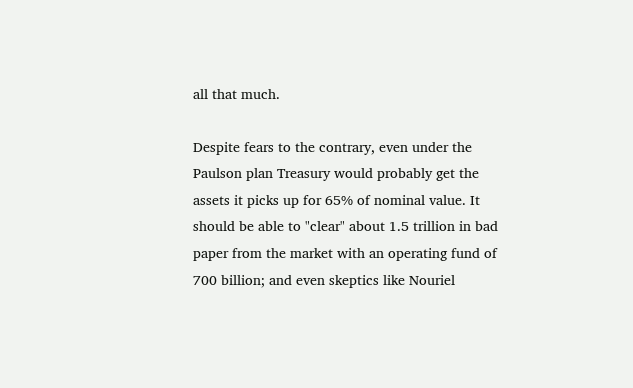all that much.

Despite fears to the contrary, even under the Paulson plan Treasury would probably get the assets it picks up for 65% of nominal value. It should be able to "clear" about 1.5 trillion in bad paper from the market with an operating fund of 700 billion; and even skeptics like Nouriel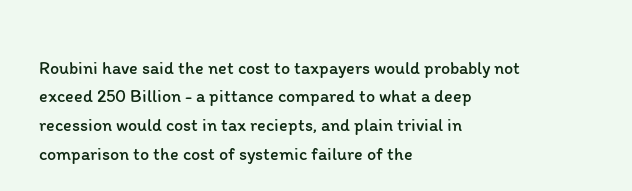Roubini have said the net cost to taxpayers would probably not exceed 250 Billion - a pittance compared to what a deep recession would cost in tax reciepts, and plain trivial in comparison to the cost of systemic failure of the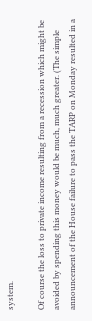system.

Of course the loss to private income resulting from a recession which might be avoided by spending this money would be much, much greater. (The simple announcement of the House failure to pass the TARP on Monday resulted in a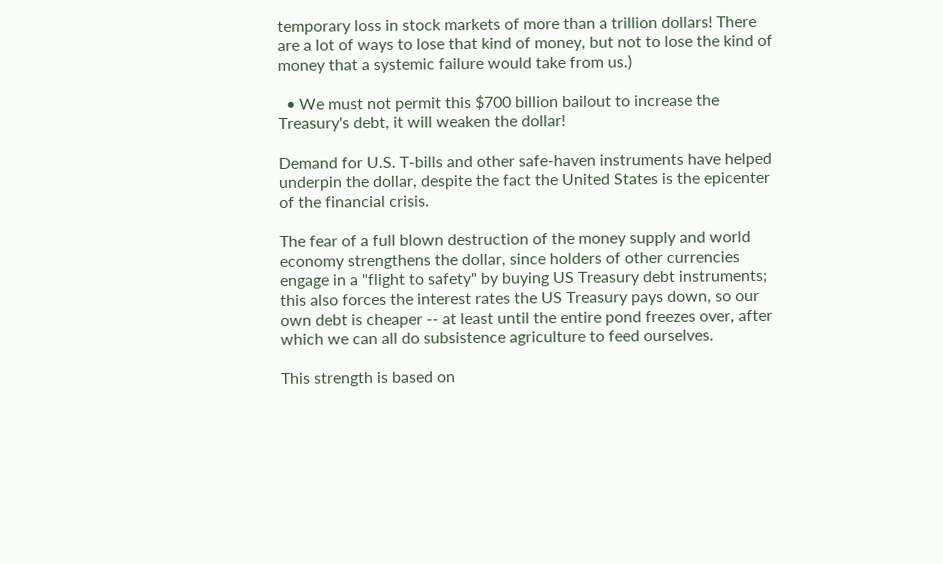temporary loss in stock markets of more than a trillion dollars! There are a lot of ways to lose that kind of money, but not to lose the kind of money that a systemic failure would take from us.)

  • We must not permit this $700 billion bailout to increase the Treasury's debt, it will weaken the dollar!

Demand for U.S. T-bills and other safe-haven instruments have helped underpin the dollar, despite the fact the United States is the epicenter of the financial crisis.

The fear of a full blown destruction of the money supply and world economy strengthens the dollar, since holders of other currencies engage in a "flight to safety" by buying US Treasury debt instruments; this also forces the interest rates the US Treasury pays down, so our own debt is cheaper -- at least until the entire pond freezes over, after which we can all do subsistence agriculture to feed ourselves.

This strength is based on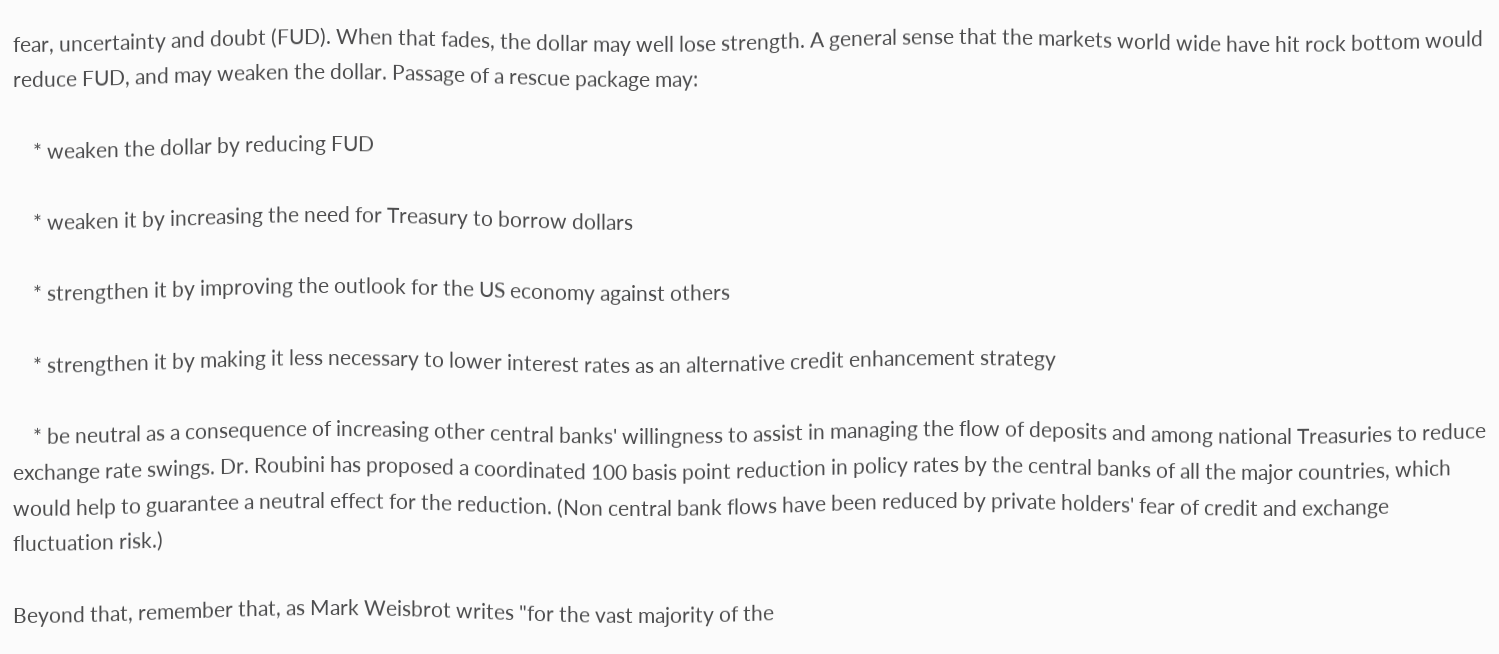fear, uncertainty and doubt (FUD). When that fades, the dollar may well lose strength. A general sense that the markets world wide have hit rock bottom would reduce FUD, and may weaken the dollar. Passage of a rescue package may:

    * weaken the dollar by reducing FUD

    * weaken it by increasing the need for Treasury to borrow dollars

    * strengthen it by improving the outlook for the US economy against others

    * strengthen it by making it less necessary to lower interest rates as an alternative credit enhancement strategy

    * be neutral as a consequence of increasing other central banks' willingness to assist in managing the flow of deposits and among national Treasuries to reduce exchange rate swings. Dr. Roubini has proposed a coordinated 100 basis point reduction in policy rates by the central banks of all the major countries, which would help to guarantee a neutral effect for the reduction. (Non central bank flows have been reduced by private holders' fear of credit and exchange fluctuation risk.)

Beyond that, remember that, as Mark Weisbrot writes "for the vast majority of the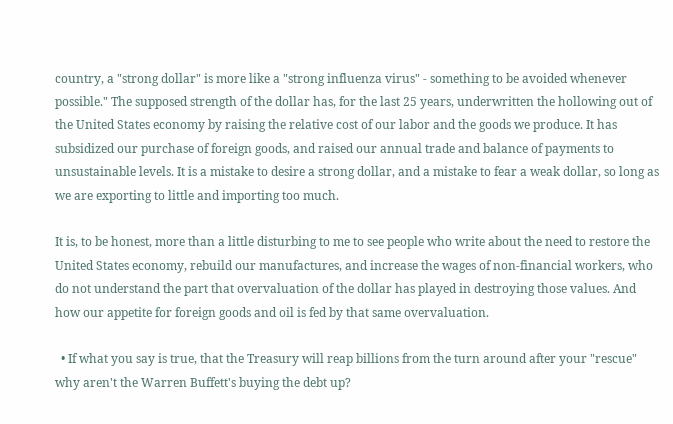country, a "strong dollar" is more like a "strong influenza virus" - something to be avoided whenever possible." The supposed strength of the dollar has, for the last 25 years, underwritten the hollowing out of the United States economy by raising the relative cost of our labor and the goods we produce. It has subsidized our purchase of foreign goods, and raised our annual trade and balance of payments to unsustainable levels. It is a mistake to desire a strong dollar, and a mistake to fear a weak dollar, so long as we are exporting to little and importing too much.

It is, to be honest, more than a little disturbing to me to see people who write about the need to restore the United States economy, rebuild our manufactures, and increase the wages of non-financial workers, who do not understand the part that overvaluation of the dollar has played in destroying those values. And how our appetite for foreign goods and oil is fed by that same overvaluation.

  • If what you say is true, that the Treasury will reap billions from the turn around after your "rescue" why aren't the Warren Buffett's buying the debt up?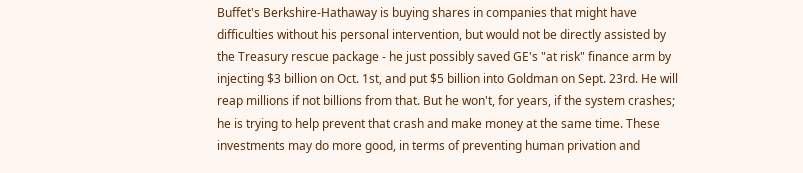Buffet's Berkshire-Hathaway is buying shares in companies that might have difficulties without his personal intervention, but would not be directly assisted by the Treasury rescue package - he just possibly saved GE's "at risk" finance arm by injecting $3 billion on Oct. 1st, and put $5 billion into Goldman on Sept. 23rd. He will reap millions if not billions from that. But he won't, for years, if the system crashes; he is trying to help prevent that crash and make money at the same time. These investments may do more good, in terms of preventing human privation and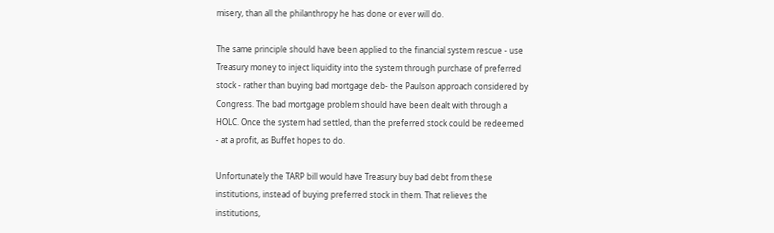misery, than all the philanthropy he has done or ever will do.

The same principle should have been applied to the financial system rescue - use Treasury money to inject liquidity into the system through purchase of preferred stock - rather than buying bad mortgage deb- the Paulson approach considered by Congress. The bad mortgage problem should have been dealt with through a HOLC. Once the system had settled, than the preferred stock could be redeemed - at a profit, as Buffet hopes to do.

Unfortunately the TARP bill would have Treasury buy bad debt from these institutions, instead of buying preferred stock in them. That relieves the institutions,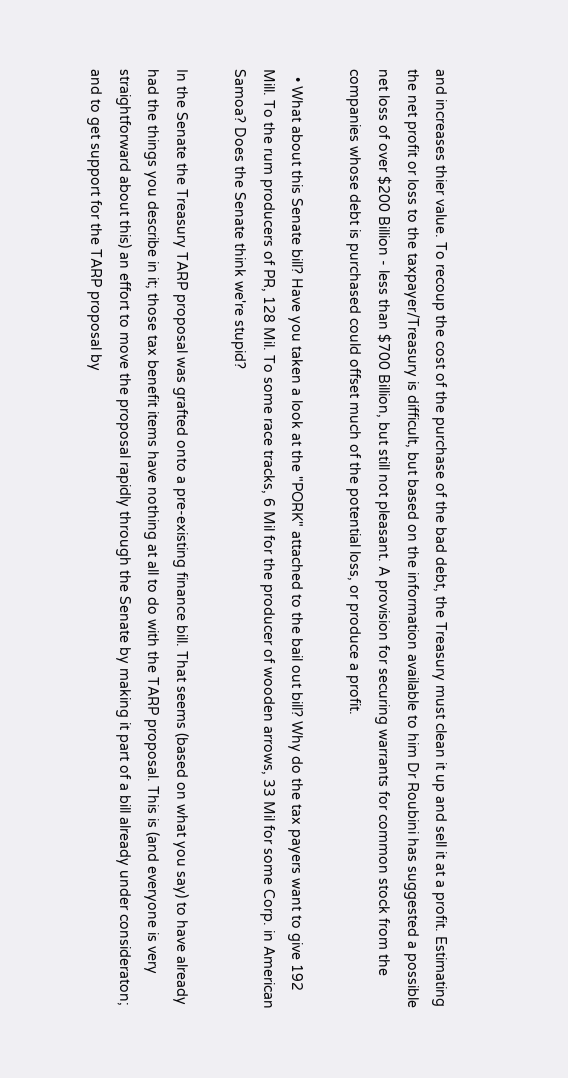and increases thier value. To recoup the cost of the purchase of the bad debt, the Treasury must clean it up and sell it at a profit. Estimating the net profit or loss to the taxpayer/Treasury is difficult, but based on the information available to him Dr Roubini has suggested a possible net loss of over $200 Billion - less than $700 Billion, but still not pleasant. A provision for securing warrants for common stock from the companies whose debt is purchased could offset much of the potential loss, or produce a profit.

  • What about this Senate bill? Have you taken a look at the "PORK" attached to the bail out bill? Why do the tax payers want to give 192 Mill. To the rum producers of PR, 128 Mil. To some race tracks, 6 Mil for the producer of wooden arrows, 33 Mil for some Corp. in American Samoa? Does the Senate think we're stupid?

In the Senate the Treasury TARP proposal was grafted onto a pre-existing finance bill. That seems (based on what you say) to have already had the things you describe in it; those tax benefit items have nothing at all to do with the TARP proposal. This is (and everyone is very straightforward about this) an effort to move the proposal rapidly through the Senate by making it part of a bill already under consideraton; and to get support for the TARP proposal by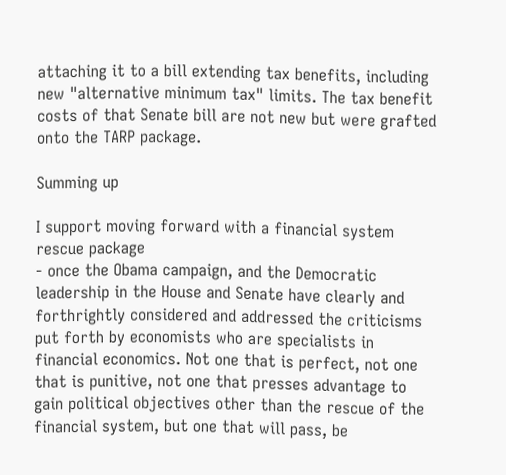attaching it to a bill extending tax benefits, including new "alternative minimum tax" limits. The tax benefit costs of that Senate bill are not new but were grafted onto the TARP package.

Summing up

I support moving forward with a financial system rescue package
- once the Obama campaign, and the Democratic leadership in the House and Senate have clearly and forthrightly considered and addressed the criticisms put forth by economists who are specialists in financial economics. Not one that is perfect, not one that is punitive, not one that presses advantage to gain political objectives other than the rescue of the financial system, but one that will pass, be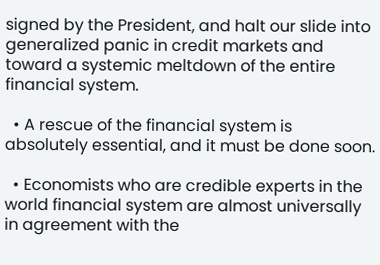signed by the President, and halt our slide into generalized panic in credit markets and toward a systemic meltdown of the entire financial system.

  • A rescue of the financial system is absolutely essential, and it must be done soon.

  • Economists who are credible experts in the world financial system are almost universally in agreement with the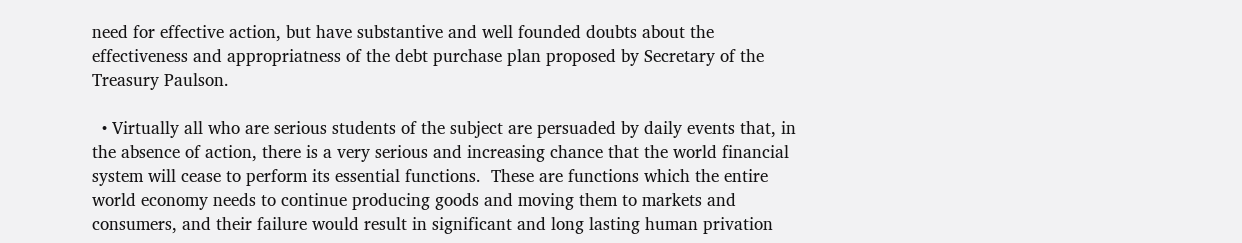need for effective action, but have substantive and well founded doubts about the effectiveness and appropriatness of the debt purchase plan proposed by Secretary of the Treasury Paulson.

  • Virtually all who are serious students of the subject are persuaded by daily events that, in the absence of action, there is a very serious and increasing chance that the world financial system will cease to perform its essential functions.  These are functions which the entire world economy needs to continue producing goods and moving them to markets and consumers, and their failure would result in significant and long lasting human privation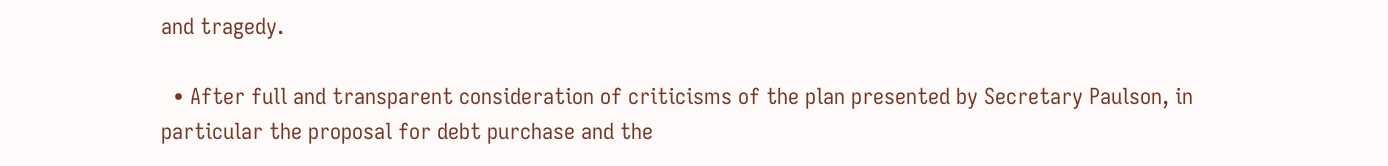and tragedy.

  • After full and transparent consideration of criticisms of the plan presented by Secretary Paulson, in particular the proposal for debt purchase and the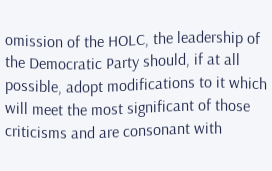omission of the HOLC, the leadership of the Democratic Party should, if at all possible, adopt modifications to it which will meet the most significant of those criticisms and are consonant with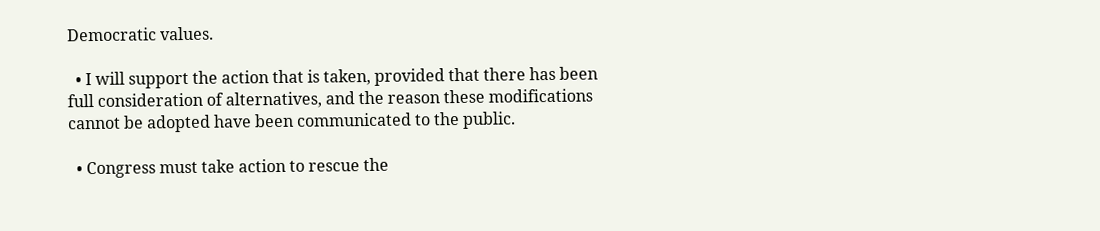Democratic values.

  • I will support the action that is taken, provided that there has been full consideration of alternatives, and the reason these modifications cannot be adopted have been communicated to the public.

  • Congress must take action to rescue the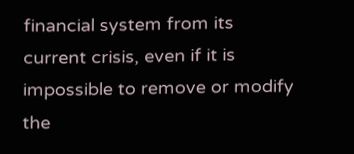financial system from its current crisis, even if it is impossible to remove or modify the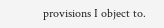provisions I object to.